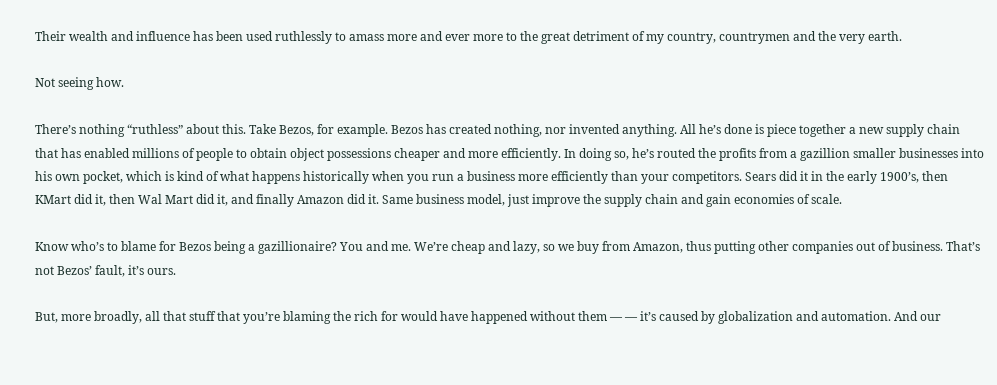Their wealth and influence has been used ruthlessly to amass more and ever more to the great detriment of my country, countrymen and the very earth.

Not seeing how.

There’s nothing “ruthless” about this. Take Bezos, for example. Bezos has created nothing, nor invented anything. All he’s done is piece together a new supply chain that has enabled millions of people to obtain object possessions cheaper and more efficiently. In doing so, he’s routed the profits from a gazillion smaller businesses into his own pocket, which is kind of what happens historically when you run a business more efficiently than your competitors. Sears did it in the early 1900’s, then KMart did it, then Wal Mart did it, and finally Amazon did it. Same business model, just improve the supply chain and gain economies of scale.

Know who’s to blame for Bezos being a gazillionaire? You and me. We’re cheap and lazy, so we buy from Amazon, thus putting other companies out of business. That’s not Bezos’ fault, it’s ours.

But, more broadly, all that stuff that you’re blaming the rich for would have happened without them — — it’s caused by globalization and automation. And our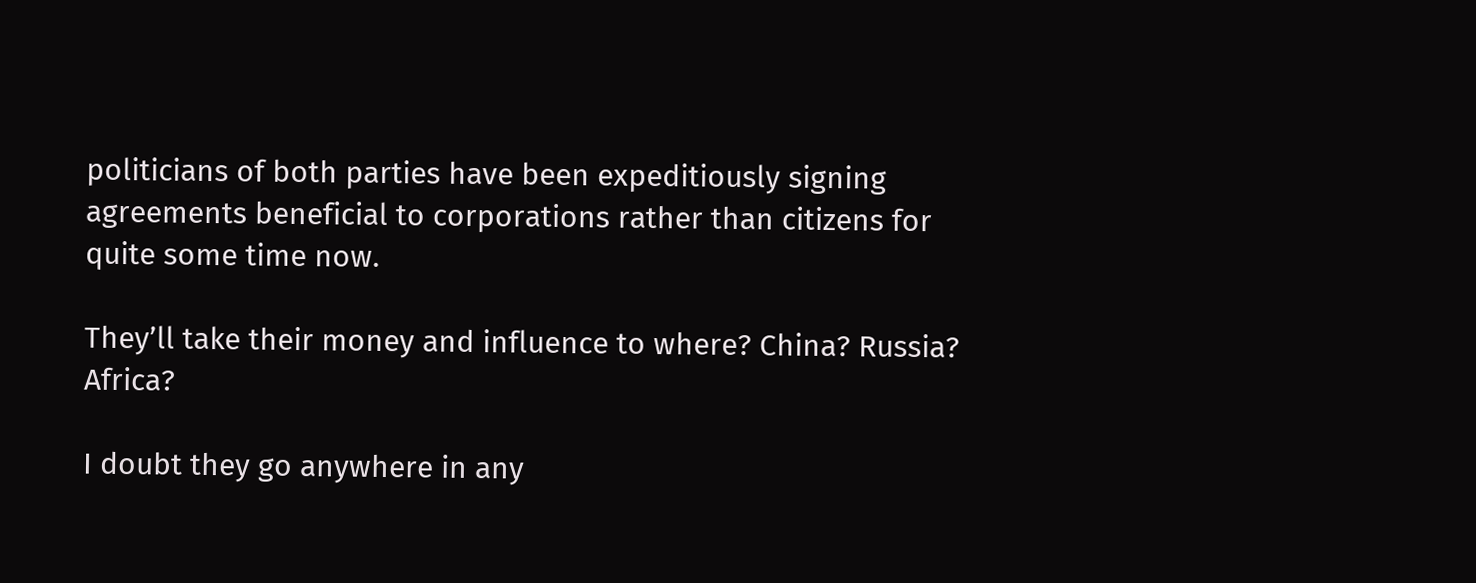politicians of both parties have been expeditiously signing agreements beneficial to corporations rather than citizens for quite some time now.

They’ll take their money and influence to where? China? Russia? Africa?

I doubt they go anywhere in any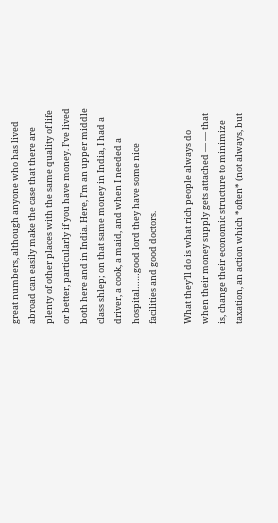great numbers, although anyone who has lived abroad can easily make the case that there are plenty of other places with the same quality of life or better, particularly if you have money. I’ve lived both here and in India. Here, I’m an upper middle class shlep; on that same money in India, I had a driver, a cook, a maid, and when I needed a hospital……good lord they have some nice facilities and good doctors.

What they’ll do is what rich people always do when their money supply gets attached — — that is, change their economic structure to minimize taxation, an action which *often* (not always, but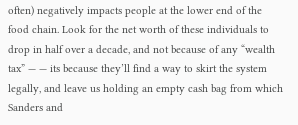often) negatively impacts people at the lower end of the food chain. Look for the net worth of these individuals to drop in half over a decade, and not because of any “wealth tax” — — its because they’ll find a way to skirt the system legally, and leave us holding an empty cash bag from which Sanders and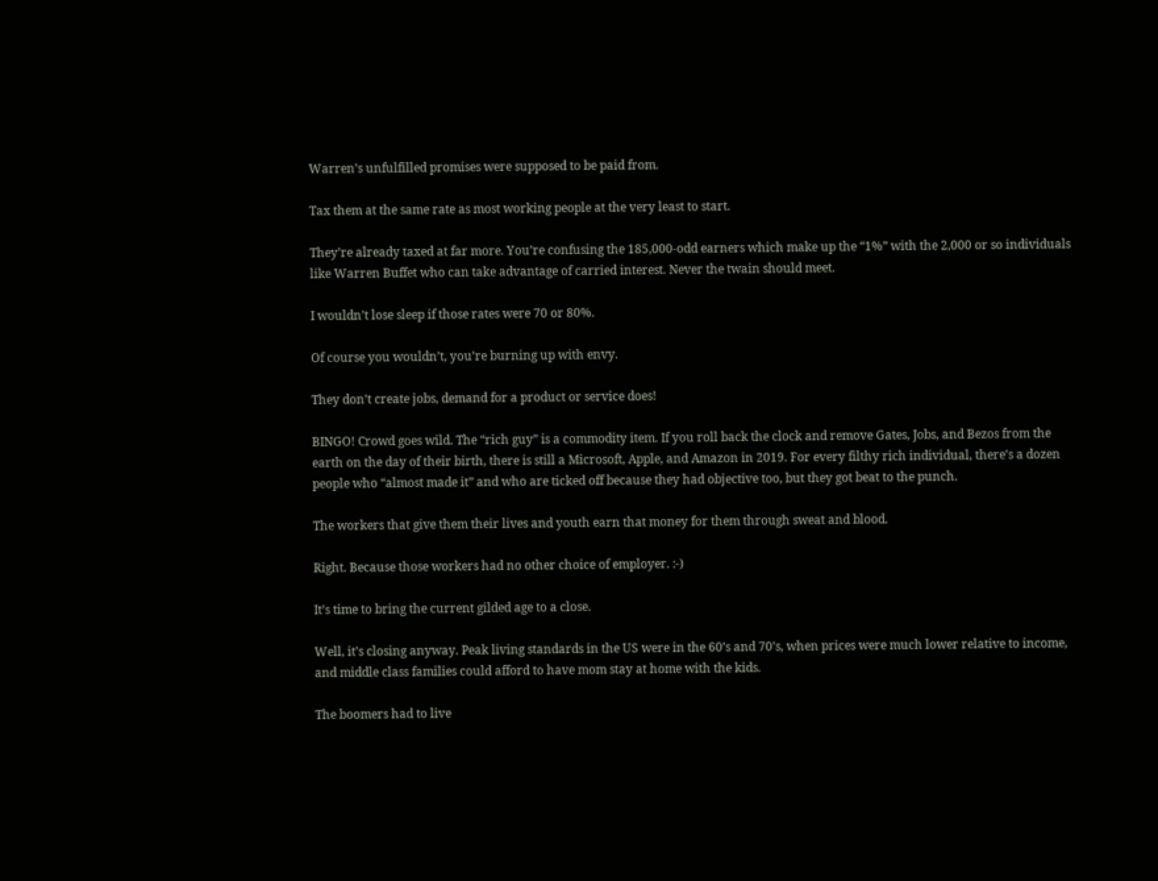Warren’s unfulfilled promises were supposed to be paid from.

Tax them at the same rate as most working people at the very least to start.

They’re already taxed at far more. You’re confusing the 185,000-odd earners which make up the “1%” with the 2,000 or so individuals like Warren Buffet who can take advantage of carried interest. Never the twain should meet.

I wouldn’t lose sleep if those rates were 70 or 80%.

Of course you wouldn’t, you’re burning up with envy.

They don’t create jobs, demand for a product or service does!

BINGO! Crowd goes wild. The “rich guy” is a commodity item. If you roll back the clock and remove Gates, Jobs, and Bezos from the earth on the day of their birth, there is still a Microsoft, Apple, and Amazon in 2019. For every filthy rich individual, there’s a dozen people who “almost made it” and who are ticked off because they had objective too, but they got beat to the punch.

The workers that give them their lives and youth earn that money for them through sweat and blood.

Right. Because those workers had no other choice of employer. :-)

It’s time to bring the current gilded age to a close.

Well, it’s closing anyway. Peak living standards in the US were in the 60’s and 70’s, when prices were much lower relative to income, and middle class families could afford to have mom stay at home with the kids.

The boomers had to live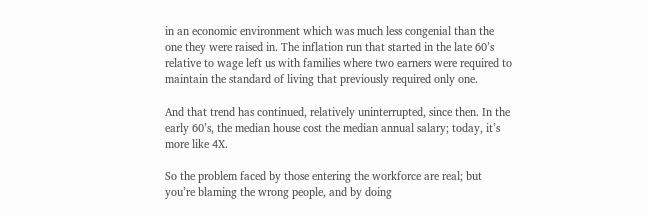in an economic environment which was much less congenial than the one they were raised in. The inflation run that started in the late 60’s relative to wage left us with families where two earners were required to maintain the standard of living that previously required only one.

And that trend has continued, relatively uninterrupted, since then. In the early 60’s, the median house cost the median annual salary; today, it’s more like 4X.

So the problem faced by those entering the workforce are real; but you’re blaming the wrong people, and by doing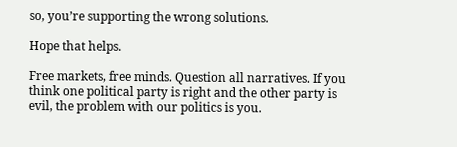so, you’re supporting the wrong solutions.

Hope that helps.

Free markets, free minds. Question all narratives. If you think one political party is right and the other party is evil, the problem with our politics is you.